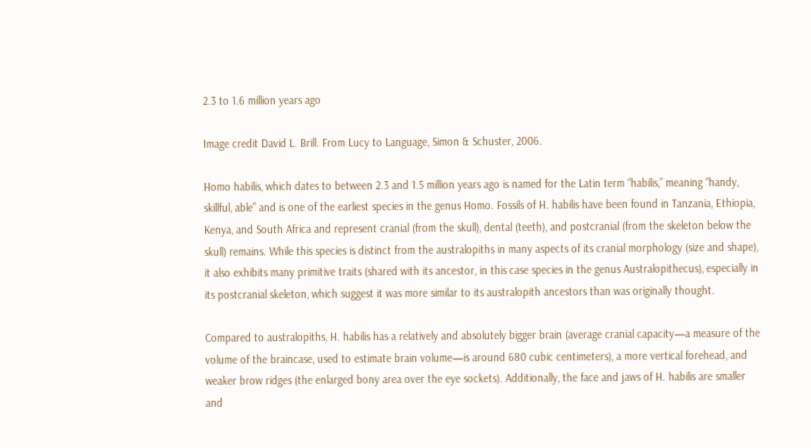2.3 to 1.6 million years ago

Image credit David L. Brill. From Lucy to Language, Simon & Schuster, 2006.

Homo habilis, which dates to between 2.3 and 1.5 million years ago is named for the Latin term “habilis,” meaning “handy, skillful, able” and is one of the earliest species in the genus Homo. Fossils of H. habilis have been found in Tanzania, Ethiopia, Kenya, and South Africa and represent cranial (from the skull), dental (teeth), and postcranial (from the skeleton below the skull) remains. While this species is distinct from the australopiths in many aspects of its cranial morphology (size and shape), it also exhibits many primitive traits (shared with its ancestor, in this case species in the genus Australopithecus), especially in its postcranial skeleton, which suggest it was more similar to its australopith ancestors than was originally thought.

Compared to australopiths, H. habilis has a relatively and absolutely bigger brain (average cranial capacity—a measure of the volume of the braincase, used to estimate brain volume—is around 680 cubic centimeters), a more vertical forehead, and weaker brow ridges (the enlarged bony area over the eye sockets). Additionally, the face and jaws of H. habilis are smaller and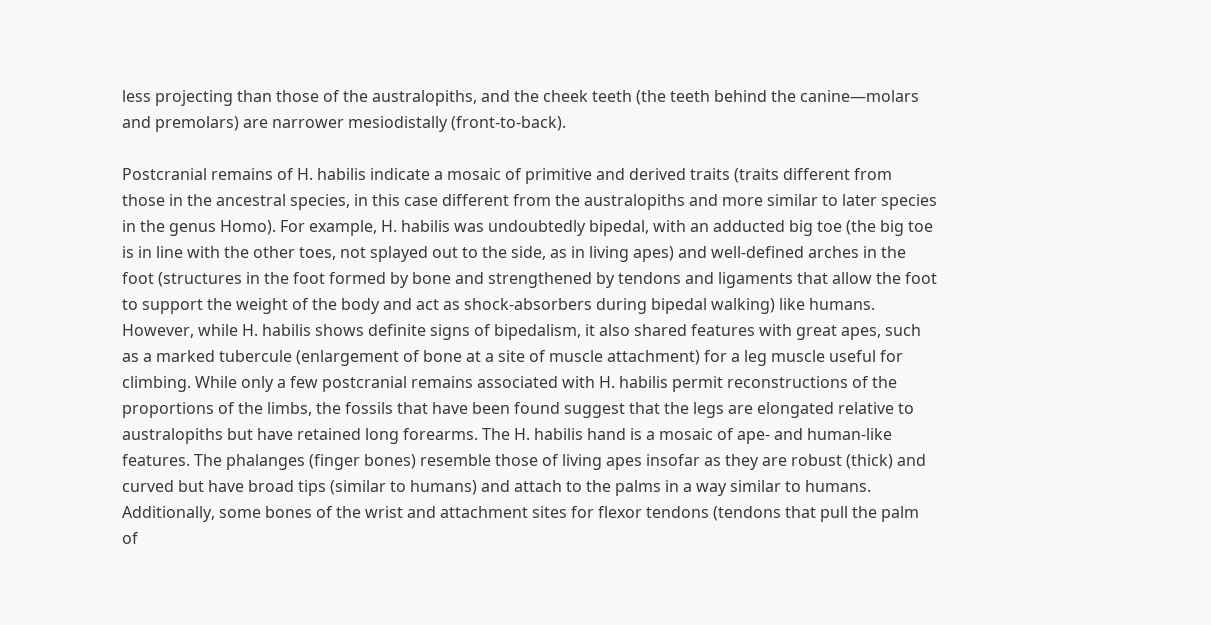less projecting than those of the australopiths, and the cheek teeth (the teeth behind the canine—molars and premolars) are narrower mesiodistally (front-to-back).

Postcranial remains of H. habilis indicate a mosaic of primitive and derived traits (traits different from those in the ancestral species, in this case different from the australopiths and more similar to later species in the genus Homo). For example, H. habilis was undoubtedly bipedal, with an adducted big toe (the big toe is in line with the other toes, not splayed out to the side, as in living apes) and well-defined arches in the foot (structures in the foot formed by bone and strengthened by tendons and ligaments that allow the foot to support the weight of the body and act as shock-absorbers during bipedal walking) like humans. However, while H. habilis shows definite signs of bipedalism, it also shared features with great apes, such as a marked tubercule (enlargement of bone at a site of muscle attachment) for a leg muscle useful for climbing. While only a few postcranial remains associated with H. habilis permit reconstructions of the proportions of the limbs, the fossils that have been found suggest that the legs are elongated relative to australopiths but have retained long forearms. The H. habilis hand is a mosaic of ape- and human-like features. The phalanges (finger bones) resemble those of living apes insofar as they are robust (thick) and curved but have broad tips (similar to humans) and attach to the palms in a way similar to humans. Additionally, some bones of the wrist and attachment sites for flexor tendons (tendons that pull the palm of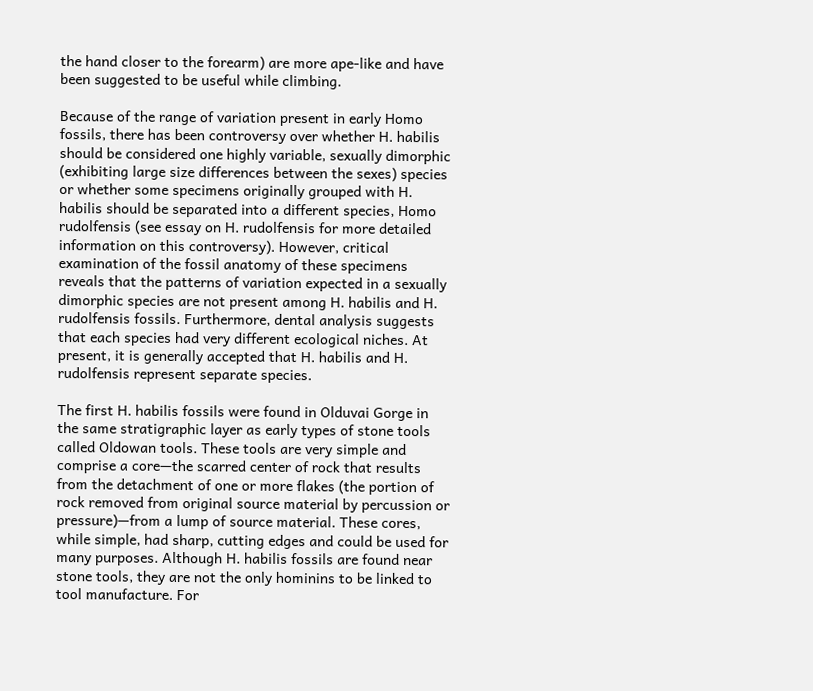the hand closer to the forearm) are more ape-like and have been suggested to be useful while climbing.

Because of the range of variation present in early Homo fossils, there has been controversy over whether H. habilis should be considered one highly variable, sexually dimorphic (exhibiting large size differences between the sexes) species or whether some specimens originally grouped with H. habilis should be separated into a different species, Homo rudolfensis (see essay on H. rudolfensis for more detailed information on this controversy). However, critical examination of the fossil anatomy of these specimens reveals that the patterns of variation expected in a sexually dimorphic species are not present among H. habilis and H. rudolfensis fossils. Furthermore, dental analysis suggests that each species had very different ecological niches. At present, it is generally accepted that H. habilis and H. rudolfensis represent separate species.

The first H. habilis fossils were found in Olduvai Gorge in the same stratigraphic layer as early types of stone tools called Oldowan tools. These tools are very simple and comprise a core—the scarred center of rock that results from the detachment of one or more flakes (the portion of rock removed from original source material by percussion or pressure)—from a lump of source material. These cores, while simple, had sharp, cutting edges and could be used for many purposes. Although H. habilis fossils are found near stone tools, they are not the only hominins to be linked to tool manufacture. For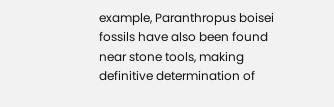example, Paranthropus boisei fossils have also been found near stone tools, making definitive determination of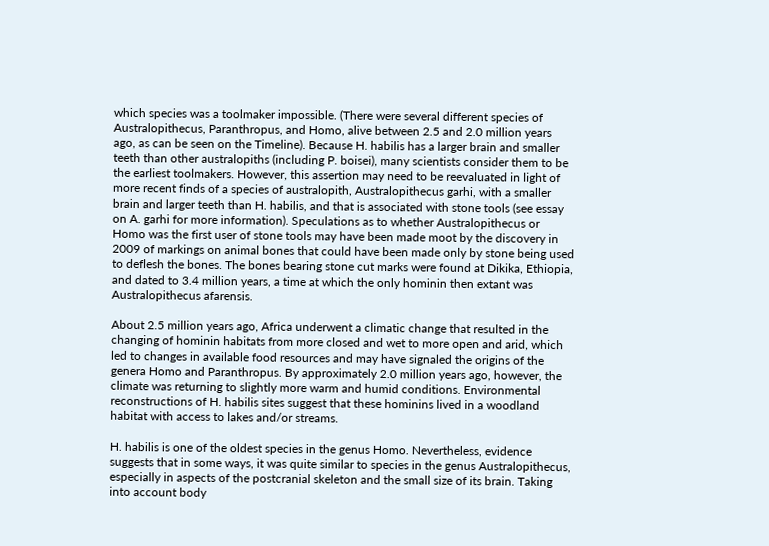which species was a toolmaker impossible. (There were several different species of Australopithecus, Paranthropus, and Homo, alive between 2.5 and 2.0 million years ago, as can be seen on the Timeline). Because H. habilis has a larger brain and smaller teeth than other australopiths (including P. boisei), many scientists consider them to be the earliest toolmakers. However, this assertion may need to be reevaluated in light of more recent finds of a species of australopith, Australopithecus garhi, with a smaller brain and larger teeth than H. habilis, and that is associated with stone tools (see essay on A. garhi for more information). Speculations as to whether Australopithecus or Homo was the first user of stone tools may have been made moot by the discovery in 2009 of markings on animal bones that could have been made only by stone being used to deflesh the bones. The bones bearing stone cut marks were found at Dikika, Ethiopia, and dated to 3.4 million years, a time at which the only hominin then extant was Australopithecus afarensis.

About 2.5 million years ago, Africa underwent a climatic change that resulted in the changing of hominin habitats from more closed and wet to more open and arid, which led to changes in available food resources and may have signaled the origins of the genera Homo and Paranthropus. By approximately 2.0 million years ago, however, the climate was returning to slightly more warm and humid conditions. Environmental reconstructions of H. habilis sites suggest that these hominins lived in a woodland habitat with access to lakes and/or streams.

H. habilis is one of the oldest species in the genus Homo. Nevertheless, evidence suggests that in some ways, it was quite similar to species in the genus Australopithecus, especially in aspects of the postcranial skeleton and the small size of its brain. Taking into account body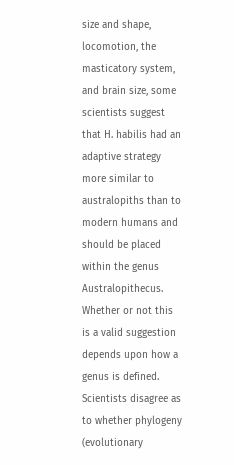size and shape, locomotion, the masticatory system, and brain size, some scientists suggest that H. habilis had an adaptive strategy more similar to australopiths than to modern humans and should be placed within the genus Australopithecus. Whether or not this is a valid suggestion depends upon how a genus is defined. Scientists disagree as to whether phylogeny (evolutionary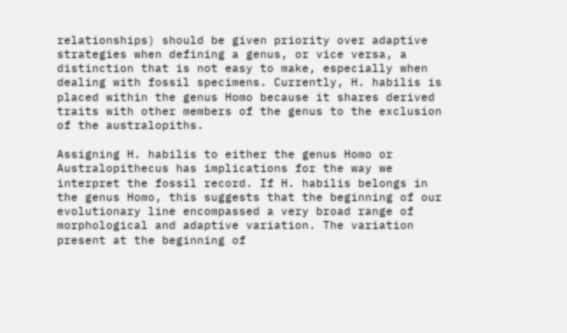relationships) should be given priority over adaptive strategies when defining a genus, or vice versa, a distinction that is not easy to make, especially when dealing with fossil specimens. Currently, H. habilis is placed within the genus Homo because it shares derived traits with other members of the genus to the exclusion of the australopiths.

Assigning H. habilis to either the genus Homo or Australopithecus has implications for the way we interpret the fossil record. If H. habilis belongs in the genus Homo, this suggests that the beginning of our evolutionary line encompassed a very broad range of morphological and adaptive variation. The variation present at the beginning of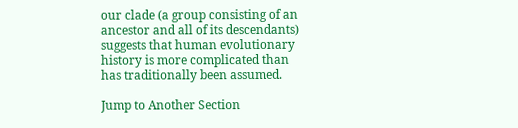our clade (a group consisting of an ancestor and all of its descendants) suggests that human evolutionary history is more complicated than has traditionally been assumed.

Jump to Another Section